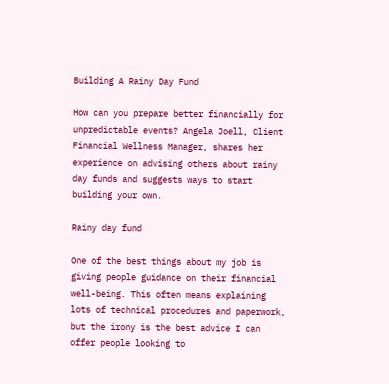Building A Rainy Day Fund

How can you prepare better financially for unpredictable events? Angela Joell, Client Financial Wellness Manager, shares her experience on advising others about rainy day funds and suggests ways to start building your own.

Rainy day fund

One of the best things about my job is giving people guidance on their financial well-being. This often means explaining lots of technical procedures and paperwork, but the irony is the best advice I can offer people looking to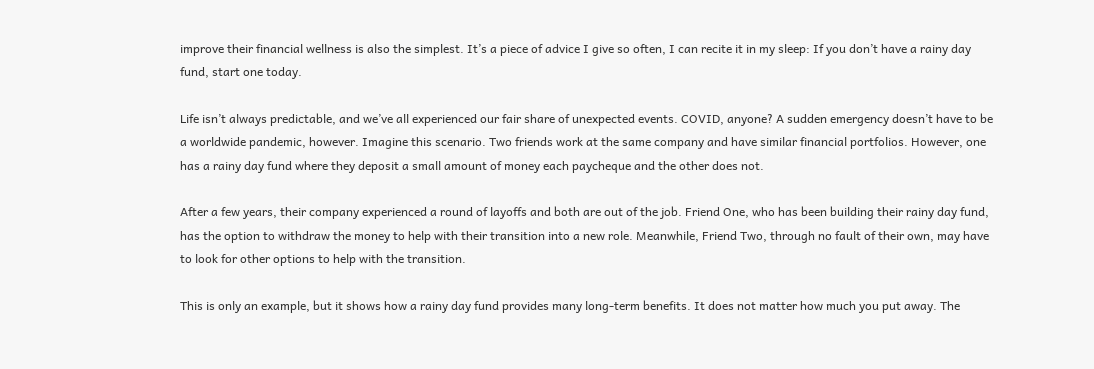improve their financial wellness is also the simplest. It’s a piece of advice I give so often, I can recite it in my sleep: If you don’t have a rainy day fund, start one today.

Life isn’t always predictable, and we’ve all experienced our fair share of unexpected events. COVID, anyone? A sudden emergency doesn’t have to be a worldwide pandemic, however. Imagine this scenario. Two friends work at the same company and have similar financial portfolios. However, one has a rainy day fund where they deposit a small amount of money each paycheque and the other does not.

After a few years, their company experienced a round of layoffs and both are out of the job. Friend One, who has been building their rainy day fund, has the option to withdraw the money to help with their transition into a new role. Meanwhile, Friend Two, through no fault of their own, may have to look for other options to help with the transition.

This is only an example, but it shows how a rainy day fund provides many long-term benefits. It does not matter how much you put away. The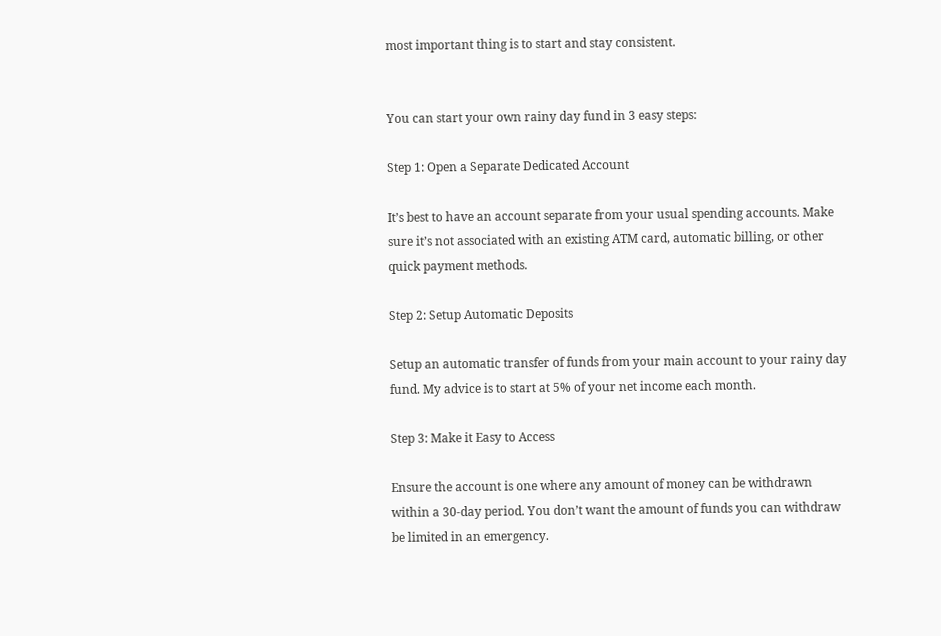most important thing is to start and stay consistent.


You can start your own rainy day fund in 3 easy steps:

Step 1: Open a Separate Dedicated Account

It’s best to have an account separate from your usual spending accounts. Make sure it’s not associated with an existing ATM card, automatic billing, or other quick payment methods.

Step 2: Setup Automatic Deposits

Setup an automatic transfer of funds from your main account to your rainy day fund. My advice is to start at 5% of your net income each month.

Step 3: Make it Easy to Access

Ensure the account is one where any amount of money can be withdrawn within a 30-day period. You don’t want the amount of funds you can withdraw be limited in an emergency.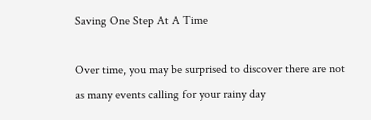Saving One Step At A Time

Over time, you may be surprised to discover there are not as many events calling for your rainy day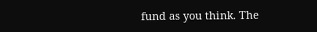fund as you think. The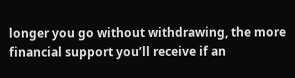longer you go without withdrawing, the more financial support you’ll receive if an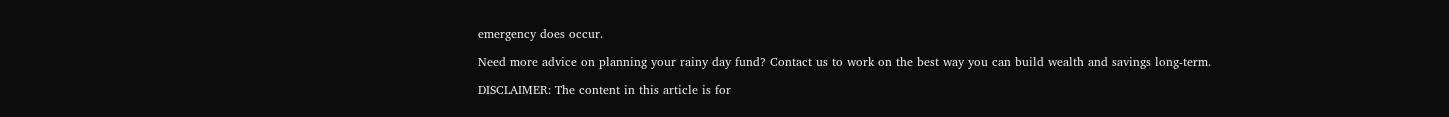emergency does occur.

Need more advice on planning your rainy day fund? Contact us to work on the best way you can build wealth and savings long-term.

DISCLAIMER: The content in this article is for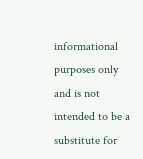informational purposes only and is not intended to be a substitute for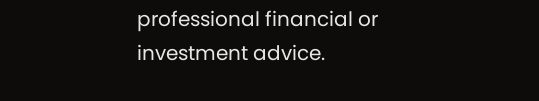professional financial or investment advice.